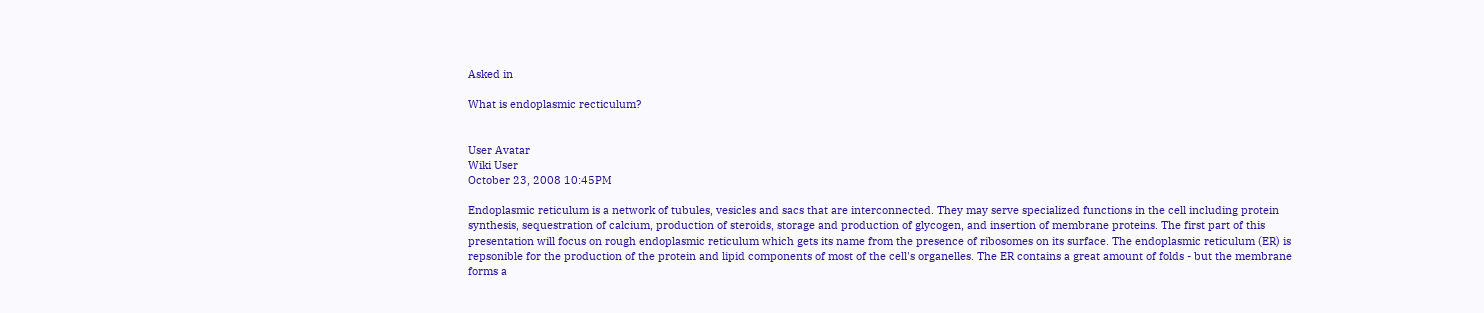Asked in

What is endoplasmic recticulum?


User Avatar
Wiki User
October 23, 2008 10:45PM

Endoplasmic reticulum is a network of tubules, vesicles and sacs that are interconnected. They may serve specialized functions in the cell including protein synthesis, sequestration of calcium, production of steroids, storage and production of glycogen, and insertion of membrane proteins. The first part of this presentation will focus on rough endoplasmic reticulum which gets its name from the presence of ribosomes on its surface. The endoplasmic reticulum (ER) is repsonible for the production of the protein and lipid components of most of the cell's organelles. The ER contains a great amount of folds - but the membrane forms a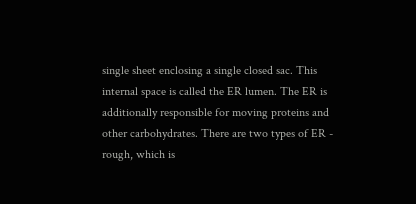single sheet enclosing a single closed sac. This internal space is called the ER lumen. The ER is additionally responsible for moving proteins and other carbohydrates. There are two types of ER - rough, which is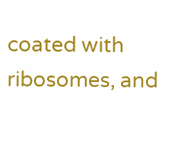coated with ribosomes, and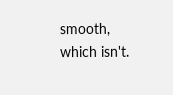smooth, which isn't.